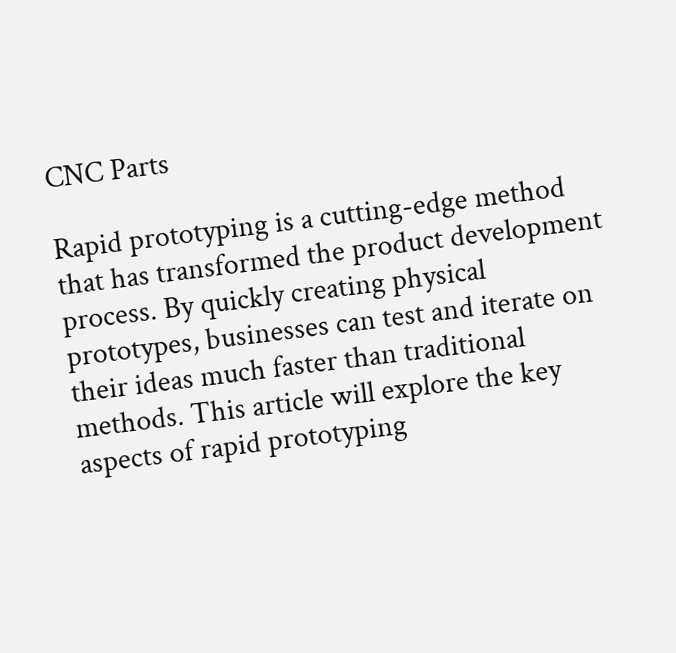CNC Parts

Rapid prototyping is a cutting-edge method that has transformed the product development process. By quickly creating physical prototypes, businesses can test and iterate on their ideas much faster than traditional methods. This article will explore the key aspects of rapid prototyping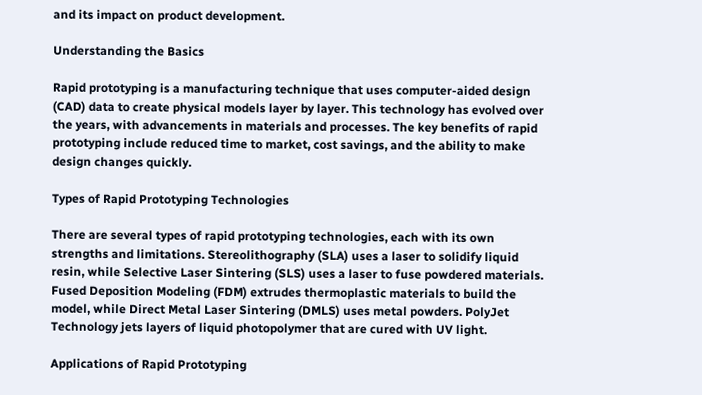and its impact on product development.

Understanding the Basics

Rapid prototyping is a manufacturing technique that uses computer-aided design (CAD) data to create physical models layer by layer. This technology has evolved over the years, with advancements in materials and processes. The key benefits of rapid prototyping include reduced time to market, cost savings, and the ability to make design changes quickly.

Types of Rapid Prototyping Technologies

There are several types of rapid prototyping technologies, each with its own strengths and limitations. Stereolithography (SLA) uses a laser to solidify liquid resin, while Selective Laser Sintering (SLS) uses a laser to fuse powdered materials. Fused Deposition Modeling (FDM) extrudes thermoplastic materials to build the model, while Direct Metal Laser Sintering (DMLS) uses metal powders. PolyJet Technology jets layers of liquid photopolymer that are cured with UV light.

Applications of Rapid Prototyping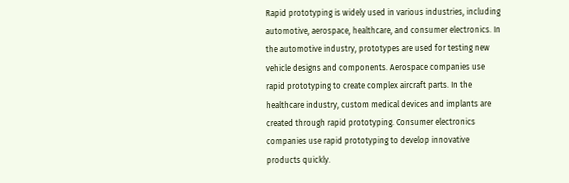Rapid prototyping is widely used in various industries, including automotive, aerospace, healthcare, and consumer electronics. In the automotive industry, prototypes are used for testing new vehicle designs and components. Aerospace companies use rapid prototyping to create complex aircraft parts. In the healthcare industry, custom medical devices and implants are created through rapid prototyping. Consumer electronics companies use rapid prototyping to develop innovative products quickly.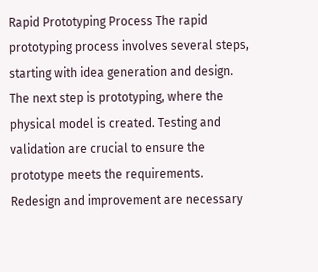Rapid Prototyping Process The rapid prototyping process involves several steps, starting with idea generation and design. The next step is prototyping, where the physical model is created. Testing and validation are crucial to ensure the prototype meets the requirements. Redesign and improvement are necessary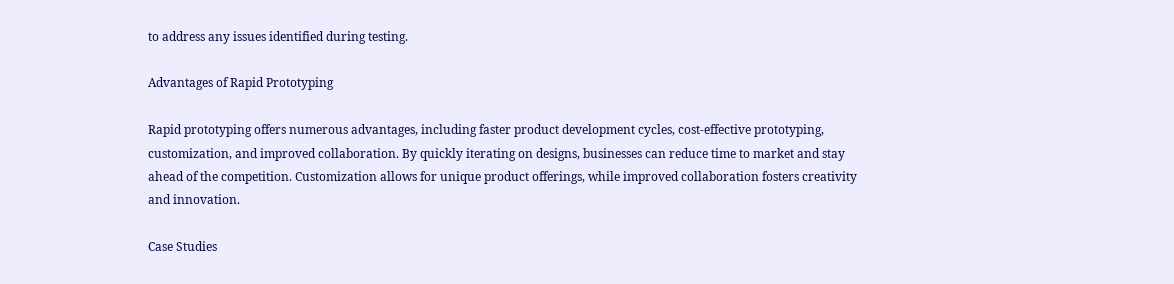to address any issues identified during testing.

Advantages of Rapid Prototyping

Rapid prototyping offers numerous advantages, including faster product development cycles, cost-effective prototyping, customization, and improved collaboration. By quickly iterating on designs, businesses can reduce time to market and stay ahead of the competition. Customization allows for unique product offerings, while improved collaboration fosters creativity and innovation.

Case Studies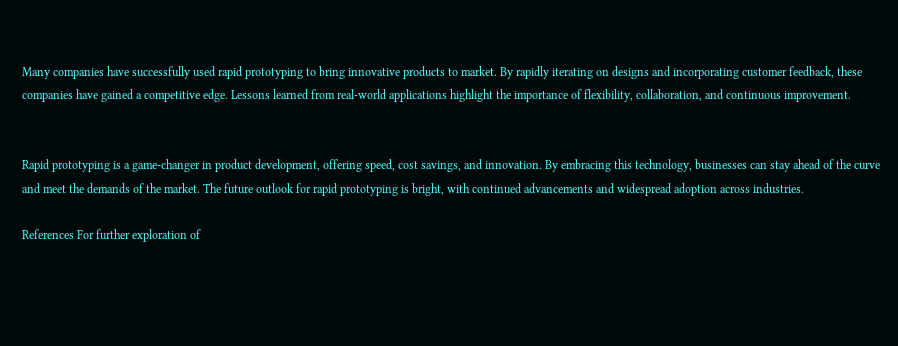Many companies have successfully used rapid prototyping to bring innovative products to market. By rapidly iterating on designs and incorporating customer feedback, these companies have gained a competitive edge. Lessons learned from real-world applications highlight the importance of flexibility, collaboration, and continuous improvement.


Rapid prototyping is a game-changer in product development, offering speed, cost savings, and innovation. By embracing this technology, businesses can stay ahead of the curve and meet the demands of the market. The future outlook for rapid prototyping is bright, with continued advancements and widespread adoption across industries.

References For further exploration of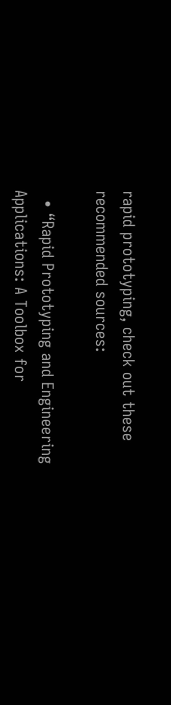rapid prototyping, check out these recommended sources:

  • “Rapid Prototyping and Engineering Applications: A Toolbox for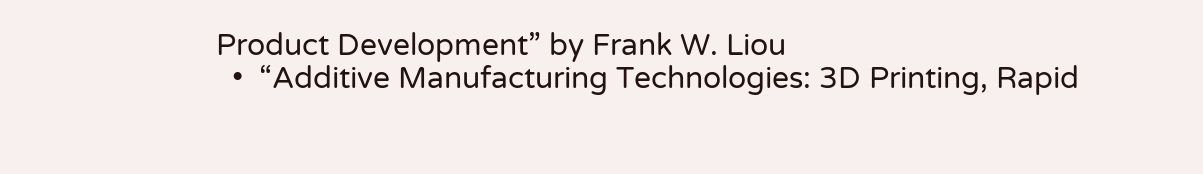Product Development” by Frank W. Liou
  •  “Additive Manufacturing Technologies: 3D Printing, Rapid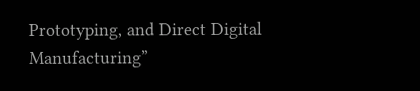Prototyping, and Direct Digital Manufacturing”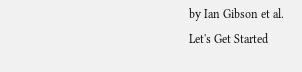by Ian Gibson et al.
Let's Get Started